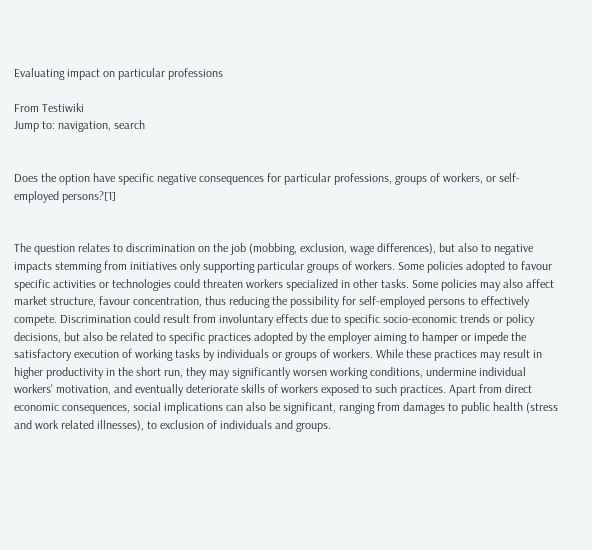Evaluating impact on particular professions

From Testiwiki
Jump to: navigation, search


Does the option have specific negative consequences for particular professions, groups of workers, or self-employed persons?[1]


The question relates to discrimination on the job (mobbing, exclusion, wage differences), but also to negative impacts stemming from initiatives only supporting particular groups of workers. Some policies adopted to favour specific activities or technologies could threaten workers specialized in other tasks. Some policies may also affect market structure, favour concentration, thus reducing the possibility for self-employed persons to effectively compete. Discrimination could result from involuntary effects due to specific socio-economic trends or policy decisions, but also be related to specific practices adopted by the employer aiming to hamper or impede the satisfactory execution of working tasks by individuals or groups of workers. While these practices may result in higher productivity in the short run, they may significantly worsen working conditions, undermine individual workers' motivation, and eventually deteriorate skills of workers exposed to such practices. Apart from direct economic consequences, social implications can also be significant, ranging from damages to public health (stress and work related illnesses), to exclusion of individuals and groups.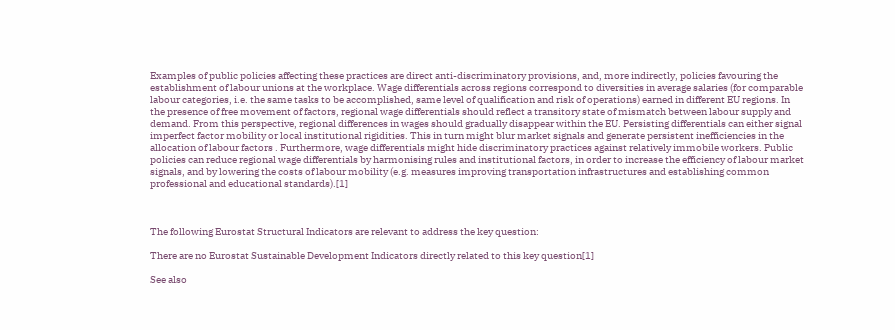Examples of public policies affecting these practices are direct anti-discriminatory provisions, and, more indirectly, policies favouring the establishment of labour unions at the workplace. Wage differentials across regions correspond to diversities in average salaries (for comparable labour categories, i.e. the same tasks to be accomplished, same level of qualification and risk of operations) earned in different EU regions. In the presence of free movement of factors, regional wage differentials should reflect a transitory state of mismatch between labour supply and demand. From this perspective, regional differences in wages should gradually disappear within the EU. Persisting differentials can either signal imperfect factor mobility or local institutional rigidities. This in turn might blur market signals and generate persistent inefficiencies in the allocation of labour factors . Furthermore, wage differentials might hide discriminatory practices against relatively immobile workers. Public policies can reduce regional wage differentials by harmonising rules and institutional factors, in order to increase the efficiency of labour market signals, and by lowering the costs of labour mobility (e.g. measures improving transportation infrastructures and establishing common professional and educational standards).[1]



The following Eurostat Structural Indicators are relevant to address the key question:

There are no Eurostat Sustainable Development Indicators directly related to this key question[1]

See also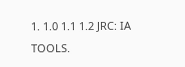1. 1.0 1.1 1.2 JRC: IA TOOLS.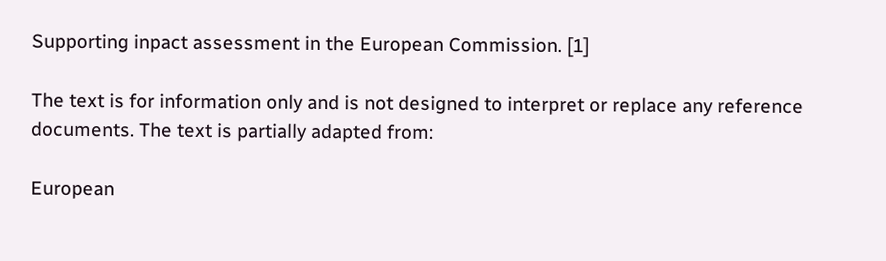Supporting inpact assessment in the European Commission. [1]

The text is for information only and is not designed to interpret or replace any reference documents. The text is partially adapted from:

European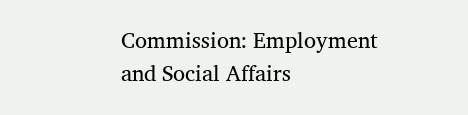Commission: Employment and Social Affairs